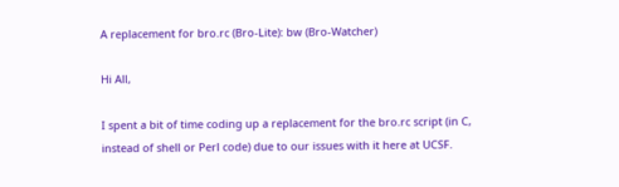A replacement for bro.rc (Bro-Lite): bw (Bro-Watcher)

Hi All,

I spent a bit of time coding up a replacement for the bro.rc script (in C, instead of shell or Perl code) due to our issues with it here at UCSF.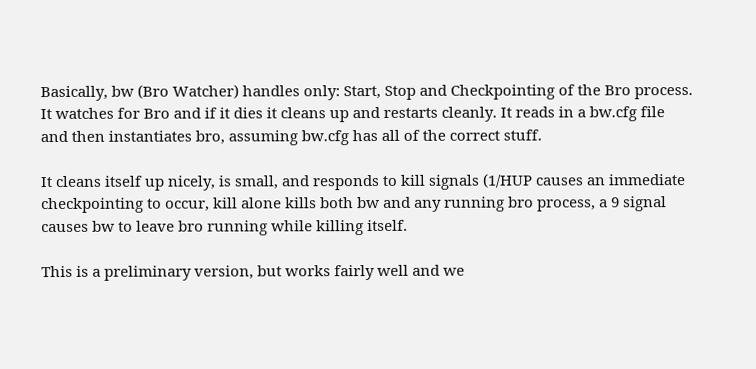Basically, bw (Bro Watcher) handles only: Start, Stop and Checkpointing of the Bro process. It watches for Bro and if it dies it cleans up and restarts cleanly. It reads in a bw.cfg file and then instantiates bro, assuming bw.cfg has all of the correct stuff.

It cleans itself up nicely, is small, and responds to kill signals (1/HUP causes an immediate checkpointing to occur, kill alone kills both bw and any running bro process, a 9 signal causes bw to leave bro running while killing itself.

This is a preliminary version, but works fairly well and we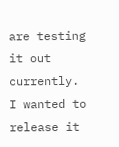are testing it out currently. I wanted to release it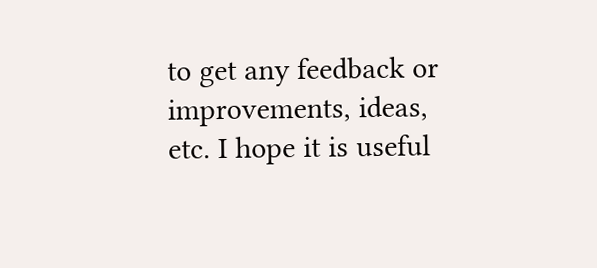to get any feedback or improvements, ideas, etc. I hope it is useful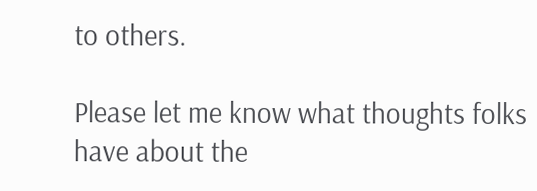to others.

Please let me know what thoughts folks have about the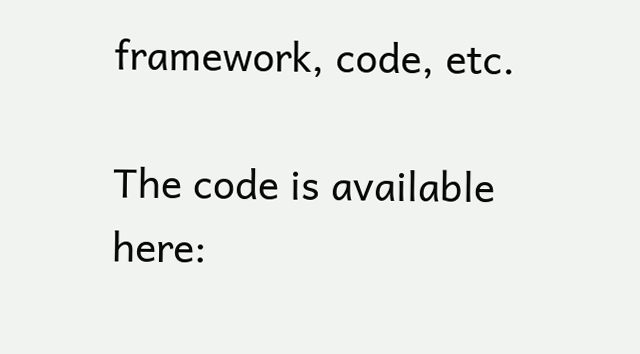framework, code, etc.

The code is available here: